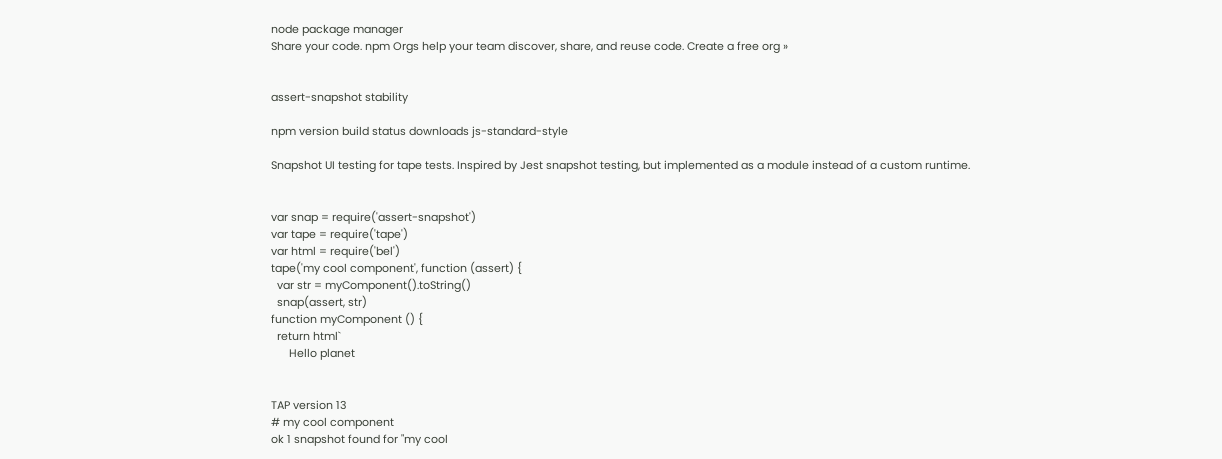node package manager
Share your code. npm Orgs help your team discover, share, and reuse code. Create a free org »


assert-snapshot stability

npm version build status downloads js-standard-style

Snapshot UI testing for tape tests. Inspired by Jest snapshot testing, but implemented as a module instead of a custom runtime.


var snap = require('assert-snapshot')
var tape = require('tape')
var html = require('bel')
tape('my cool component', function (assert) {
  var str = myComponent().toString()
  snap(assert, str)
function myComponent () {
  return html`
      Hello planet


TAP version 13
# my cool component
ok 1 snapshot found for "my cool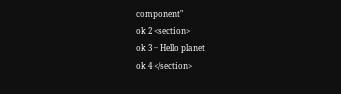component"
ok 2 <section>
ok 3 ·· Hello planet
ok 4 </section>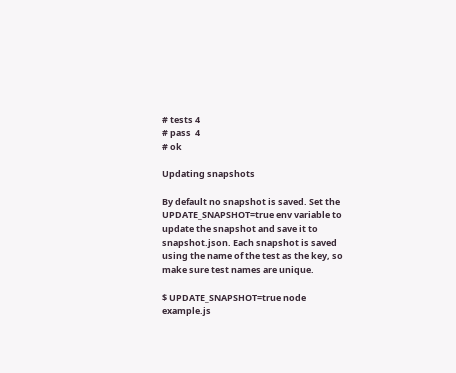# tests 4
# pass  4
# ok

Updating snapshots

By default no snapshot is saved. Set the UPDATE_SNAPSHOT=true env variable to update the snapshot and save it to snapshot.json. Each snapshot is saved using the name of the test as the key, so make sure test names are unique.

$ UPDATE_SNAPSHOT=true node example.js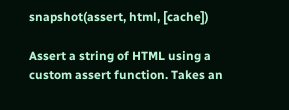snapshot(assert, html, [cache])

Assert a string of HTML using a custom assert function. Takes an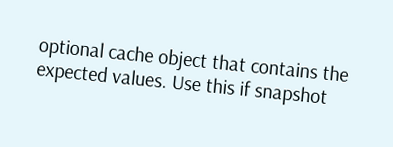optional cache object that contains the expected values. Use this if snapshot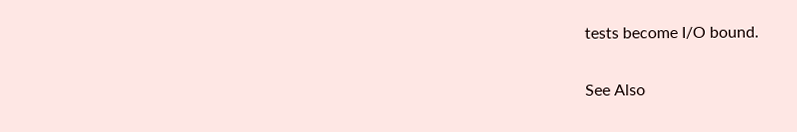tests become I/O bound.

See Also